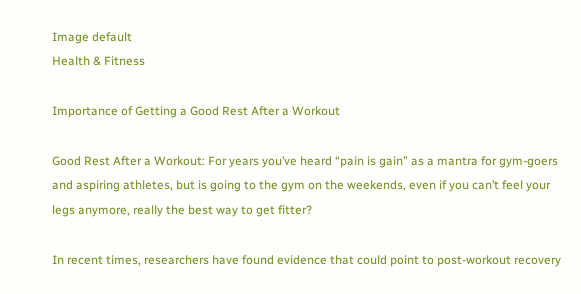Image default
Health & Fitness

Importance of Getting a Good Rest After a Workout

Good Rest After a Workout: For years you’ve heard “pain is gain” as a mantra for gym-goers and aspiring athletes, but is going to the gym on the weekends, even if you can’t feel your legs anymore, really the best way to get fitter?

In recent times, researchers have found evidence that could point to post-workout recovery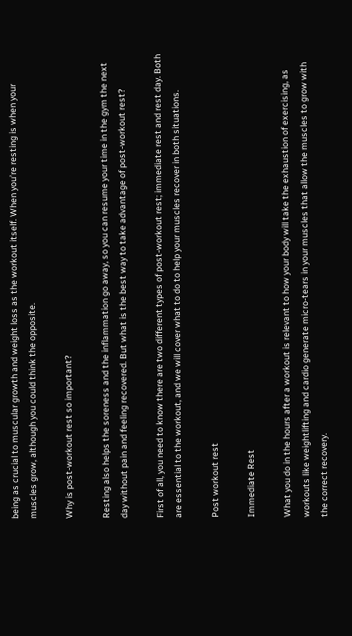being as crucial to muscular growth and weight loss as the workout itself. When you’re resting is when your muscles grow, although you could think the opposite.

Why is post-workout rest so important?

Resting also helps the soreness and the inflammation go away, so you can resume your time in the gym the next day without pain and feeling recovered. But what is the best way to take advantage of post-workout rest?

First of all, you need to know there are two different types of post-workout rest; immediate rest and rest day. Both are essential to the workout, and we will cover what to do to help your muscles recover in both situations.

Post workout rest

Immediate Rest

What you do in the hours after a workout is relevant to how your body will take the exhaustion of exercising, as workouts like weightlifting and cardio generate micro-tears in your muscles that allow the muscles to grow with the correct recovery.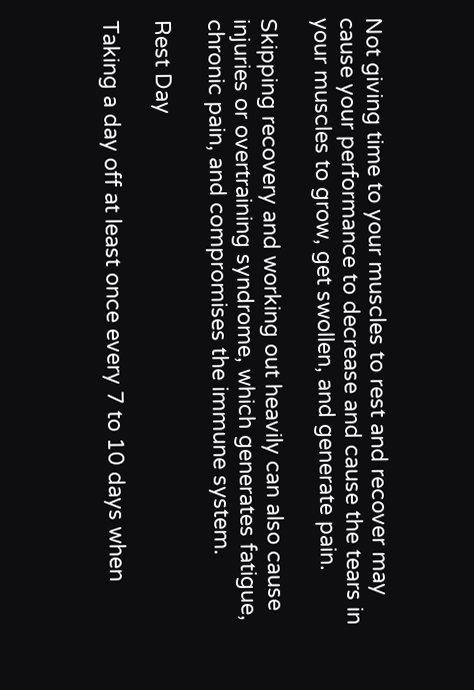Not giving time to your muscles to rest and recover may cause your performance to decrease and cause the tears in your muscles to grow, get swollen, and generate pain.

Skipping recovery and working out heavily can also cause injuries or overtraining syndrome, which generates fatigue, chronic pain, and compromises the immune system.

Rest Day

Taking a day off at least once every 7 to 10 days when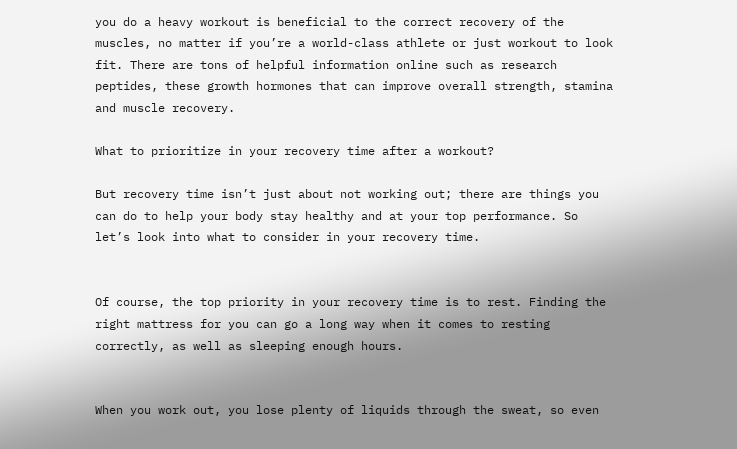you do a heavy workout is beneficial to the correct recovery of the muscles, no matter if you’re a world-class athlete or just workout to look fit. There are tons of helpful information online such as research peptides, these growth hormones that can improve overall strength, stamina and muscle recovery.

What to prioritize in your recovery time after a workout?

But recovery time isn’t just about not working out; there are things you can do to help your body stay healthy and at your top performance. So let’s look into what to consider in your recovery time.


Of course, the top priority in your recovery time is to rest. Finding the right mattress for you can go a long way when it comes to resting correctly, as well as sleeping enough hours.


When you work out, you lose plenty of liquids through the sweat, so even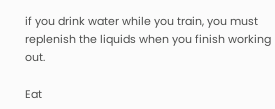if you drink water while you train, you must replenish the liquids when you finish working out.

Eat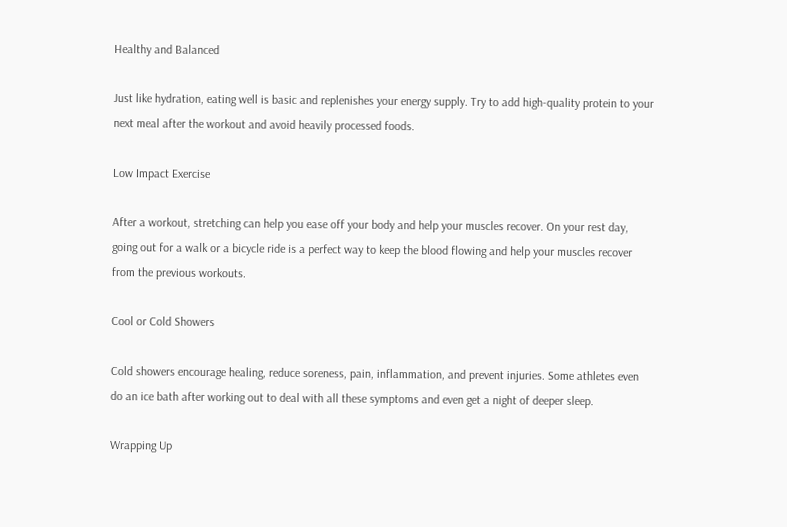Healthy and Balanced

Just like hydration, eating well is basic and replenishes your energy supply. Try to add high-quality protein to your next meal after the workout and avoid heavily processed foods.

Low Impact Exercise

After a workout, stretching can help you ease off your body and help your muscles recover. On your rest day, going out for a walk or a bicycle ride is a perfect way to keep the blood flowing and help your muscles recover from the previous workouts.

Cool or Cold Showers

Cold showers encourage healing, reduce soreness, pain, inflammation, and prevent injuries. Some athletes even do an ice bath after working out to deal with all these symptoms and even get a night of deeper sleep.

Wrapping Up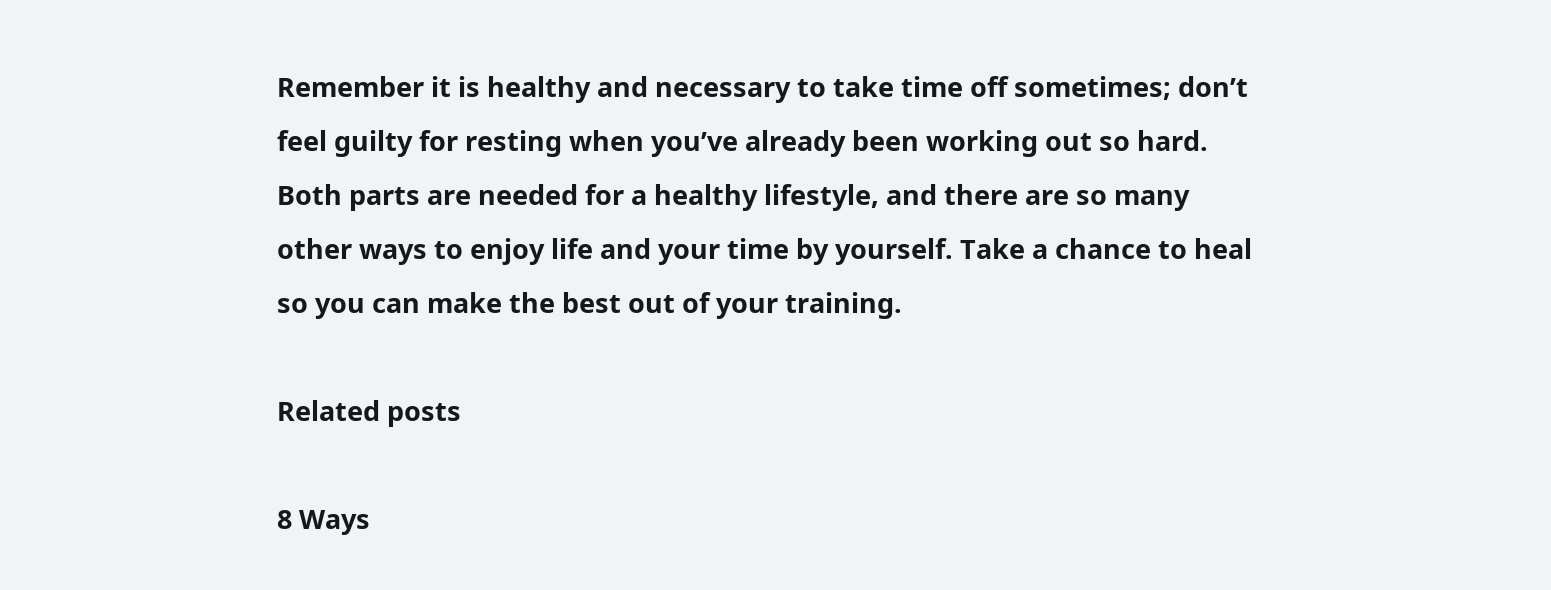Remember it is healthy and necessary to take time off sometimes; don’t feel guilty for resting when you’ve already been working out so hard. Both parts are needed for a healthy lifestyle, and there are so many other ways to enjoy life and your time by yourself. Take a chance to heal so you can make the best out of your training.

Related posts

8 Ways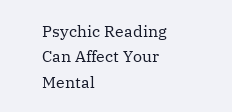Psychic Reading Can Affect Your Mental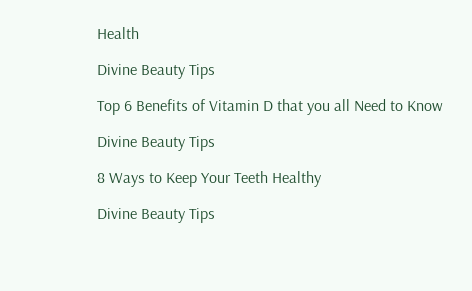Health

Divine Beauty Tips

Top 6 Benefits of Vitamin D that you all Need to Know

Divine Beauty Tips

8 Ways to Keep Your Teeth Healthy

Divine Beauty Tips